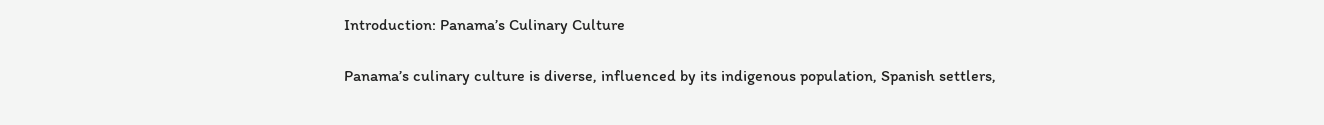Introduction: Panama’s Culinary Culture

Panama’s culinary culture is diverse, influenced by its indigenous population, Spanish settlers,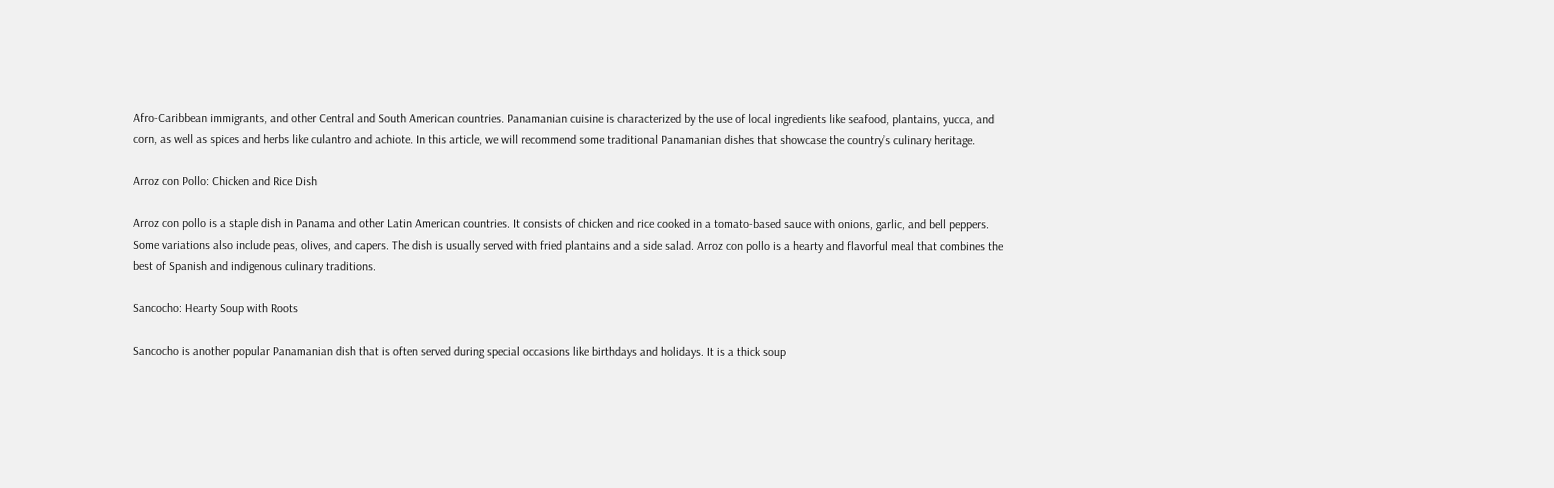Afro-Caribbean immigrants, and other Central and South American countries. Panamanian cuisine is characterized by the use of local ingredients like seafood, plantains, yucca, and corn, as well as spices and herbs like culantro and achiote. In this article, we will recommend some traditional Panamanian dishes that showcase the country’s culinary heritage.

Arroz con Pollo: Chicken and Rice Dish

Arroz con pollo is a staple dish in Panama and other Latin American countries. It consists of chicken and rice cooked in a tomato-based sauce with onions, garlic, and bell peppers. Some variations also include peas, olives, and capers. The dish is usually served with fried plantains and a side salad. Arroz con pollo is a hearty and flavorful meal that combines the best of Spanish and indigenous culinary traditions.

Sancocho: Hearty Soup with Roots

Sancocho is another popular Panamanian dish that is often served during special occasions like birthdays and holidays. It is a thick soup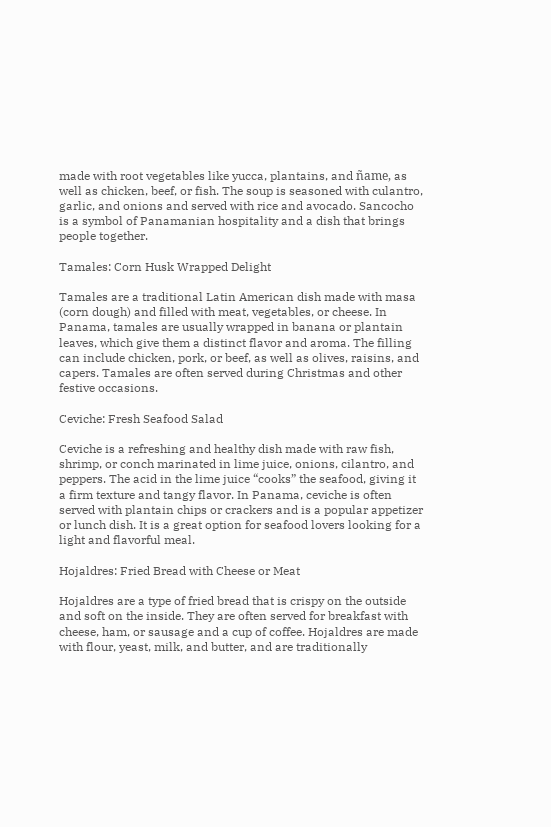made with root vegetables like yucca, plantains, and ñame, as well as chicken, beef, or fish. The soup is seasoned with culantro, garlic, and onions and served with rice and avocado. Sancocho is a symbol of Panamanian hospitality and a dish that brings people together.

Tamales: Corn Husk Wrapped Delight

Tamales are a traditional Latin American dish made with masa (corn dough) and filled with meat, vegetables, or cheese. In Panama, tamales are usually wrapped in banana or plantain leaves, which give them a distinct flavor and aroma. The filling can include chicken, pork, or beef, as well as olives, raisins, and capers. Tamales are often served during Christmas and other festive occasions.

Ceviche: Fresh Seafood Salad

Ceviche is a refreshing and healthy dish made with raw fish, shrimp, or conch marinated in lime juice, onions, cilantro, and peppers. The acid in the lime juice “cooks” the seafood, giving it a firm texture and tangy flavor. In Panama, ceviche is often served with plantain chips or crackers and is a popular appetizer or lunch dish. It is a great option for seafood lovers looking for a light and flavorful meal.

Hojaldres: Fried Bread with Cheese or Meat

Hojaldres are a type of fried bread that is crispy on the outside and soft on the inside. They are often served for breakfast with cheese, ham, or sausage and a cup of coffee. Hojaldres are made with flour, yeast, milk, and butter, and are traditionally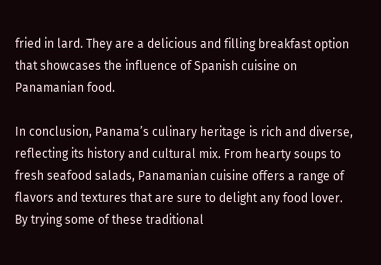fried in lard. They are a delicious and filling breakfast option that showcases the influence of Spanish cuisine on Panamanian food.

In conclusion, Panama’s culinary heritage is rich and diverse, reflecting its history and cultural mix. From hearty soups to fresh seafood salads, Panamanian cuisine offers a range of flavors and textures that are sure to delight any food lover. By trying some of these traditional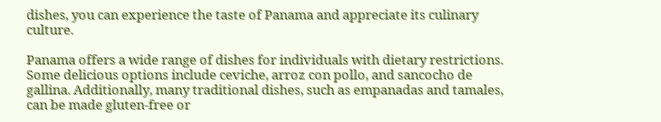dishes, you can experience the taste of Panama and appreciate its culinary culture.

Panama offers a wide range of dishes for individuals with dietary restrictions. Some delicious options include ceviche, arroz con pollo, and sancocho de gallina. Additionally, many traditional dishes, such as empanadas and tamales, can be made gluten-free or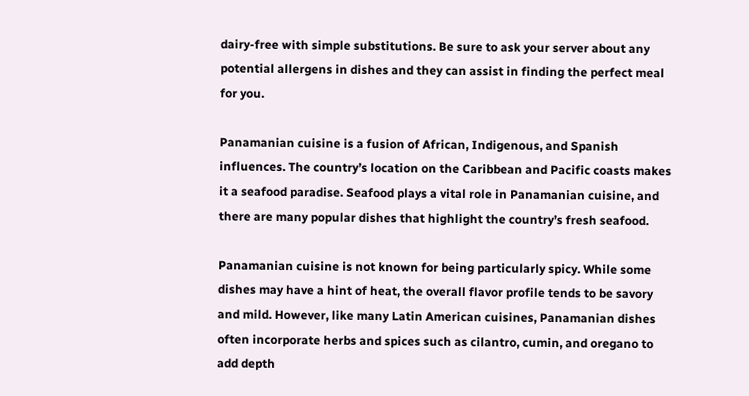dairy-free with simple substitutions. Be sure to ask your server about any potential allergens in dishes and they can assist in finding the perfect meal for you.

Panamanian cuisine is a fusion of African, Indigenous, and Spanish influences. The country’s location on the Caribbean and Pacific coasts makes it a seafood paradise. Seafood plays a vital role in Panamanian cuisine, and there are many popular dishes that highlight the country’s fresh seafood.

Panamanian cuisine is not known for being particularly spicy. While some dishes may have a hint of heat, the overall flavor profile tends to be savory and mild. However, like many Latin American cuisines, Panamanian dishes often incorporate herbs and spices such as cilantro, cumin, and oregano to add depth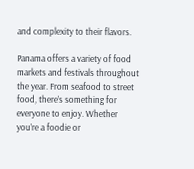and complexity to their flavors.

Panama offers a variety of food markets and festivals throughout the year. From seafood to street food, there’s something for everyone to enjoy. Whether you’re a foodie or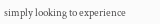simply looking to experience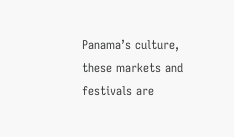Panama’s culture, these markets and festivals are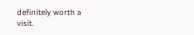definitely worth a visit.